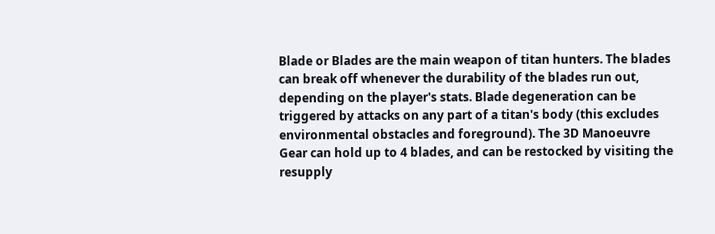Blade or Blades are the main weapon of titan hunters. The blades can break off whenever the durability of the blades run out, depending on the player's stats. Blade degeneration can be triggered by attacks on any part of a titan's body (this excludes environmental obstacles and foreground). The 3D Manoeuvre Gear can hold up to 4 blades, and can be restocked by visiting the resupply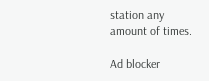station any amount of times.

Ad blocker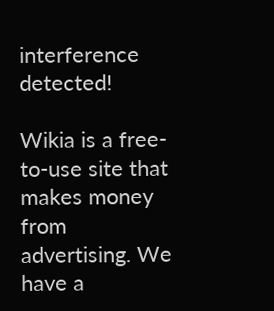interference detected!

Wikia is a free-to-use site that makes money from advertising. We have a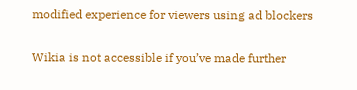modified experience for viewers using ad blockers

Wikia is not accessible if you’ve made further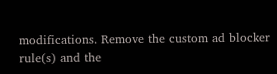modifications. Remove the custom ad blocker rule(s) and the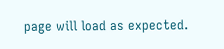page will load as expected.